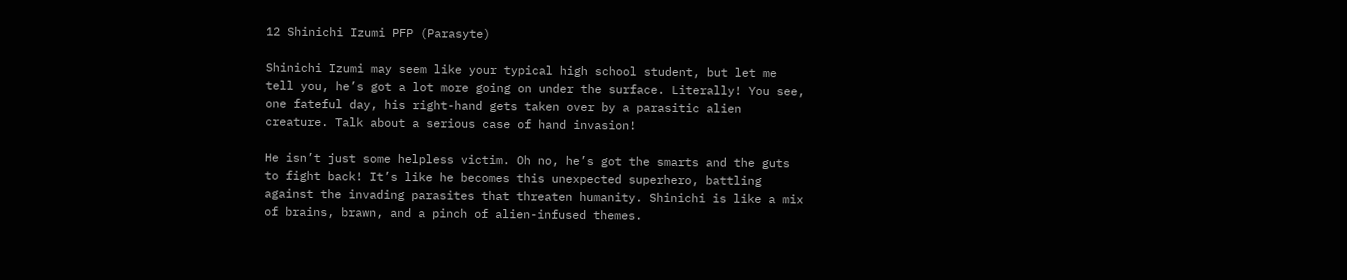12 Shinichi Izumi PFP (Parasyte)

Shinichi Izumi may seem like your typical high school student, but let me tell you, he’s got a lot more going on under the surface. Literally! You see, one fateful day, his right-hand gets taken over by a parasitic alien creature. Talk about a serious case of hand invasion!

He isn’t just some helpless victim. Oh no, he’s got the smarts and the guts to fight back! It’s like he becomes this unexpected superhero, battling against the invading parasites that threaten humanity. Shinichi is like a mix of brains, brawn, and a pinch of alien-infused themes.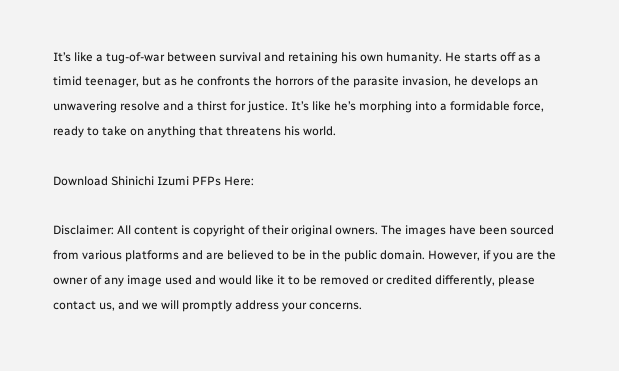It’s like a tug-of-war between survival and retaining his own humanity. He starts off as a timid teenager, but as he confronts the horrors of the parasite invasion, he develops an unwavering resolve and a thirst for justice. It’s like he’s morphing into a formidable force, ready to take on anything that threatens his world.

Download Shinichi Izumi PFPs Here:

Disclaimer: All content is copyright of their original owners. The images have been sourced from various platforms and are believed to be in the public domain. However, if you are the owner of any image used and would like it to be removed or credited differently, please contact us, and we will promptly address your concerns.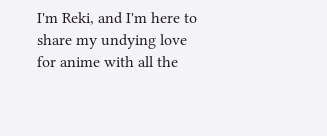I'm Reki, and I'm here to share my undying love for anime with all the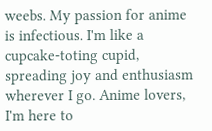weebs. My passion for anime is infectious. I'm like a cupcake-toting cupid, spreading joy and enthusiasm wherever I go. Anime lovers, I'm here to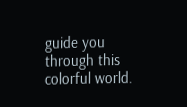guide you through this colorful world.